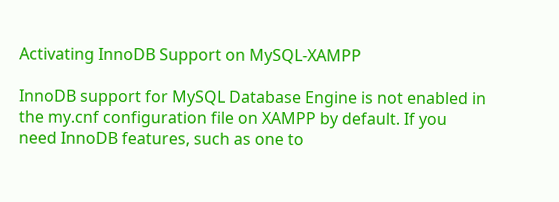Activating InnoDB Support on MySQL-XAMPP

InnoDB support for MySQL Database Engine is not enabled in the my.cnf configuration file on XAMPP by default. If you need InnoDB features, such as one to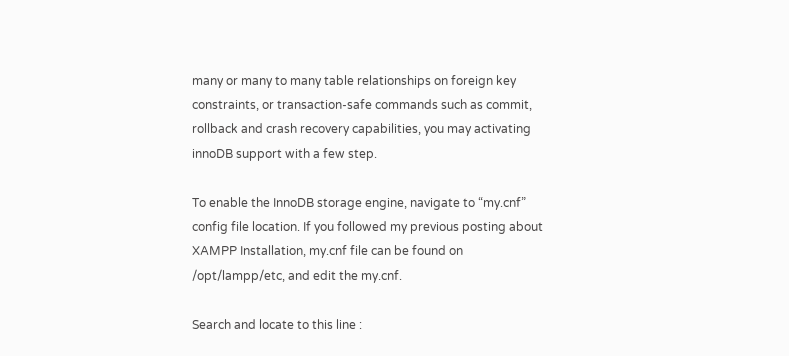many or many to many table relationships on foreign key constraints, or transaction-safe commands such as commit, rollback and crash recovery capabilities, you may activating innoDB support with a few step.

To enable the InnoDB storage engine, navigate to “my.cnf” config file location. If you followed my previous posting about XAMPP Installation, my.cnf file can be found on /opt/lampp/etc, and edit the my.cnf.

Search and locate to this line :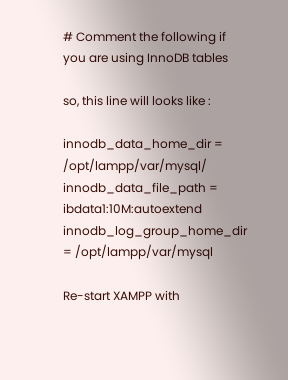# Comment the following if you are using InnoDB tables

so, this line will looks like :

innodb_data_home_dir = /opt/lampp/var/mysql/
innodb_data_file_path = ibdata1:10M:autoextend
innodb_log_group_home_dir = /opt/lampp/var/mysql

Re-start XAMPP with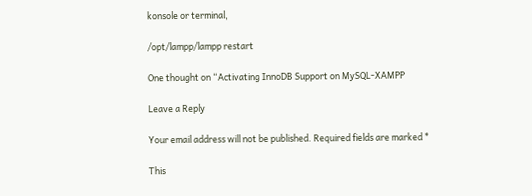konsole or terminal,

/opt/lampp/lampp restart

One thought on “Activating InnoDB Support on MySQL-XAMPP

Leave a Reply

Your email address will not be published. Required fields are marked *

This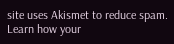site uses Akismet to reduce spam. Learn how your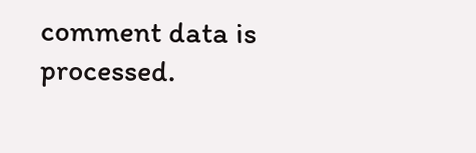comment data is processed.